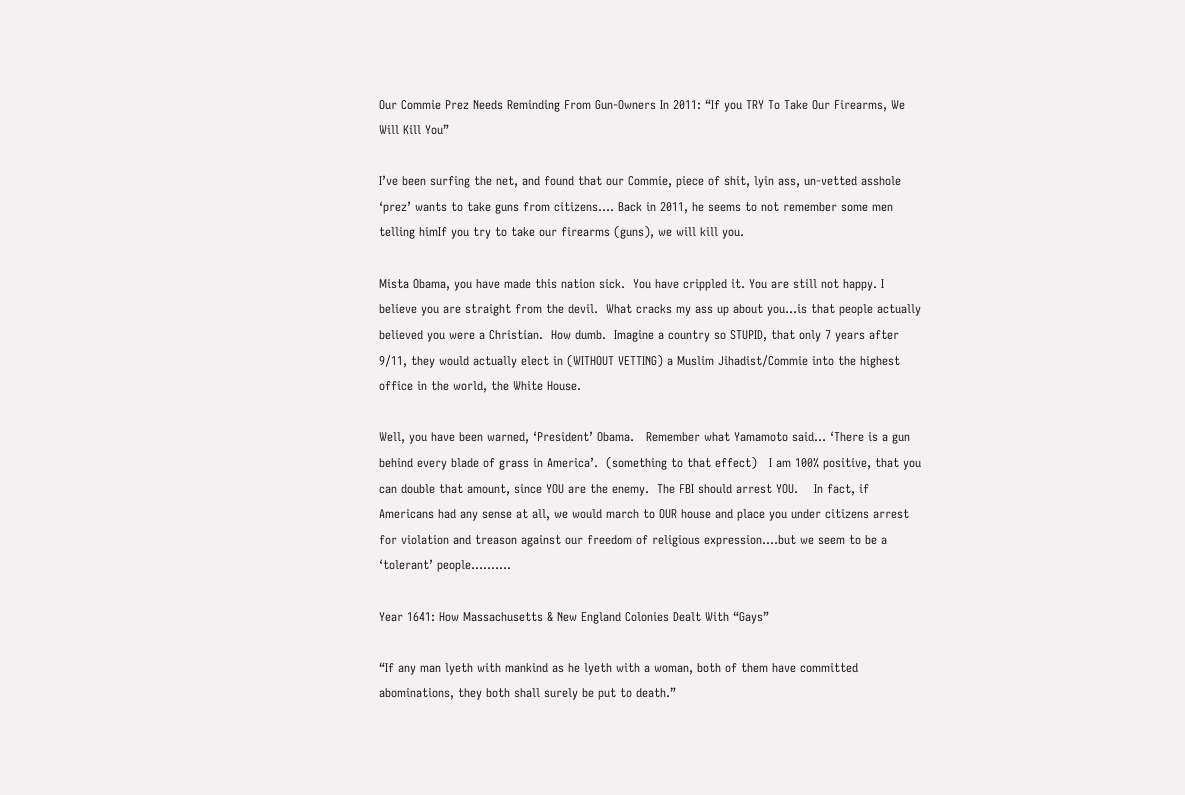Our Commie Prez Needs Reminding From Gun-Owners In 2011: “If you TRY To Take Our Firearms, We Will Kill You”

I’ve been surfing the net, and found that our Commie, piece of shit, lyin ass, un-vetted asshole ‘prez’ wants to take guns from citizens…. Back in 2011, he seems to not remember some men telling himIf you try to take our firearms (guns), we will kill you.

Mista Obama, you have made this nation sick.  You have crippled it. You are still not happy. I believe you are straight from the devil.  What cracks my ass up about you…is that people actually believed you were a Christian.  How dumb.  Imagine a country so STUPID, that only 7 years after 9/11, they would actually elect in (WITHOUT VETTING) a Muslim Jihadist/Commie into the highest office in the world, the White House.

Well, you have been warned, ‘President’ Obama.   Remember what Yamamoto said… ‘There is a gun behind every blade of grass in America’.  (something to that effect)   I am 100% positive, that you can double that amount, since YOU are the enemy.  The FBI should arrest YOU.    In fact, if Americans had any sense at all, we would march to OUR house and place you under citizens arrest for violation and treason against our freedom of religious expression….but we seem to be a ‘tolerant’ people……….

Year 1641: How Massachusetts & New England Colonies Dealt With “Gays”

“If any man lyeth with mankind as he lyeth with a woman, both of them have committed abominations, they both shall surely be put to death.”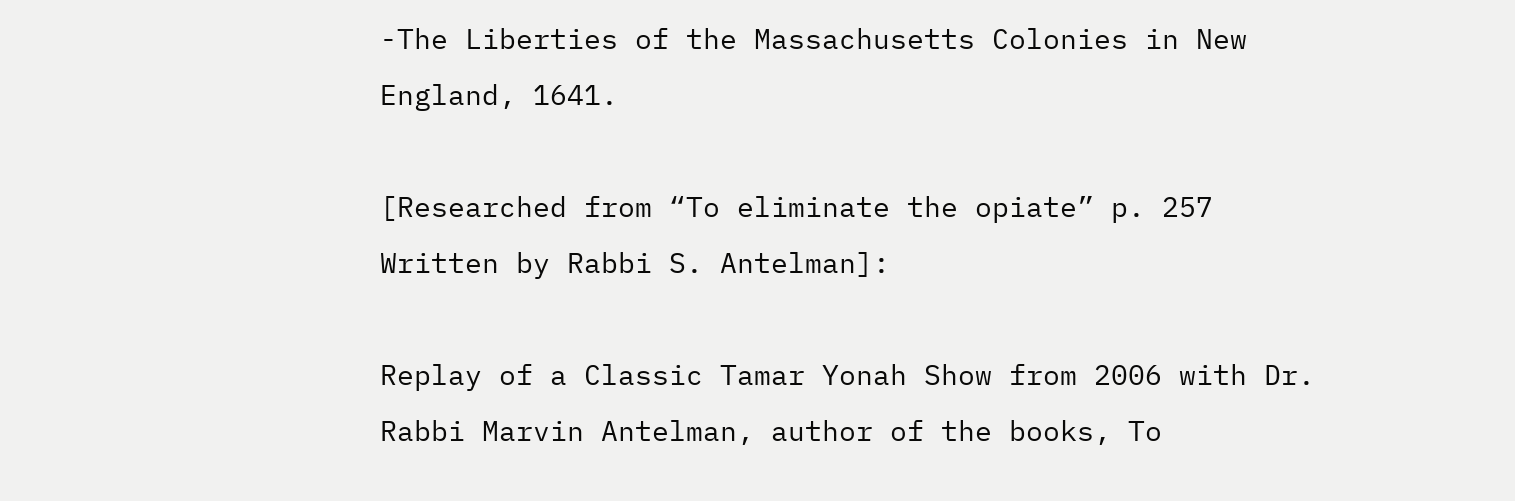-The Liberties of the Massachusetts Colonies in New England, 1641.

[Researched from “To eliminate the opiate” p. 257 Written by Rabbi S. Antelman]:

Replay of a Classic Tamar Yonah Show from 2006 with Dr. Rabbi Marvin Antelman, author of the books, To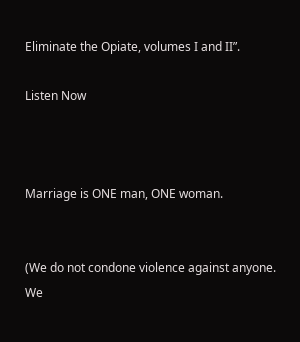Eliminate the Opiate, volumes I and II”.

Listen Now



Marriage is ONE man, ONE woman.


(We do not condone violence against anyone. We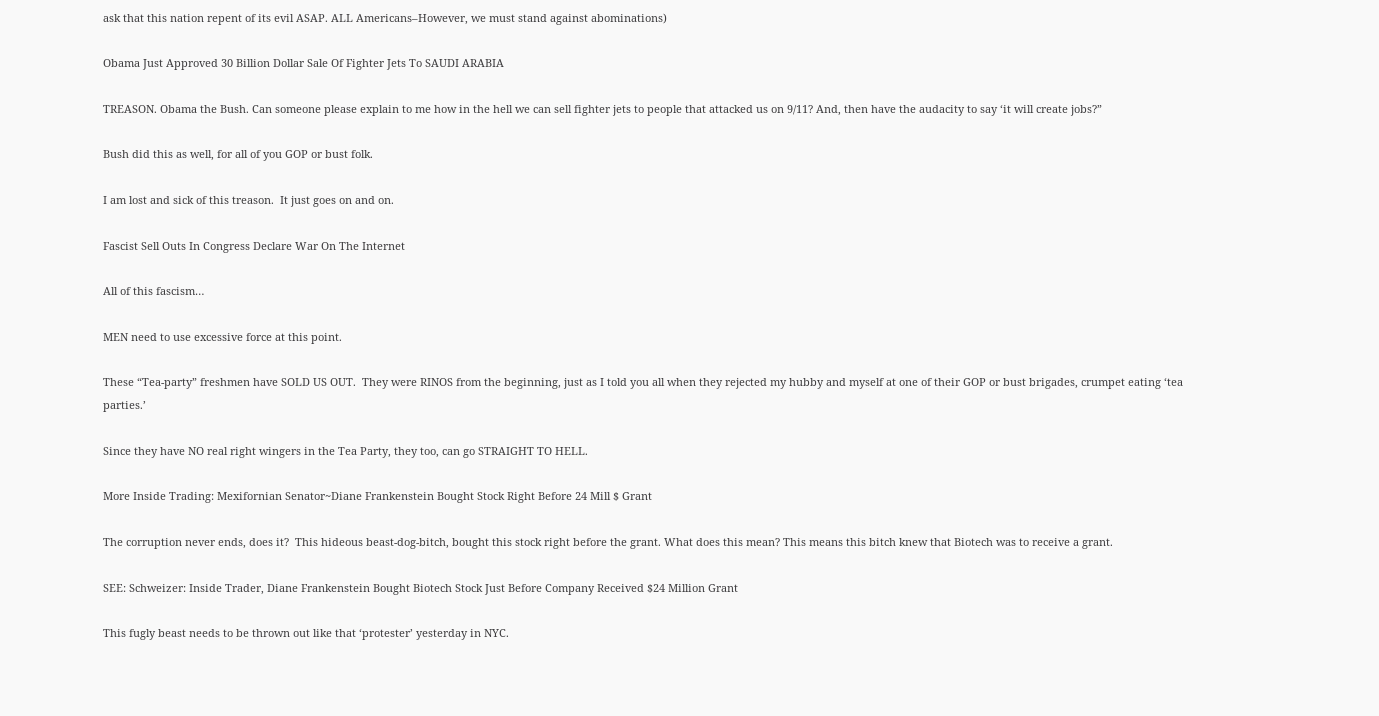ask that this nation repent of its evil ASAP. ALL Americans–However, we must stand against abominations)

Obama Just Approved 30 Billion Dollar Sale Of Fighter Jets To SAUDI ARABIA

TREASON. Obama the Bush. Can someone please explain to me how in the hell we can sell fighter jets to people that attacked us on 9/11? And, then have the audacity to say ‘it will create jobs?”

Bush did this as well, for all of you GOP or bust folk.

I am lost and sick of this treason.  It just goes on and on.

Fascist Sell Outs In Congress Declare War On The Internet

All of this fascism…

MEN need to use excessive force at this point.

These “Tea-party” freshmen have SOLD US OUT.  They were RINOS from the beginning, just as I told you all when they rejected my hubby and myself at one of their GOP or bust brigades, crumpet eating ‘tea parties.’

Since they have NO real right wingers in the Tea Party, they too, can go STRAIGHT TO HELL.

More Inside Trading: Mexifornian Senator~Diane Frankenstein Bought Stock Right Before 24 Mill $ Grant

The corruption never ends, does it?  This hideous beast-dog-bitch, bought this stock right before the grant. What does this mean? This means this bitch knew that Biotech was to receive a grant.

SEE: Schweizer: Inside Trader, Diane Frankenstein Bought Biotech Stock Just Before Company Received $24 Million Grant

This fugly beast needs to be thrown out like that ‘protester’ yesterday in NYC.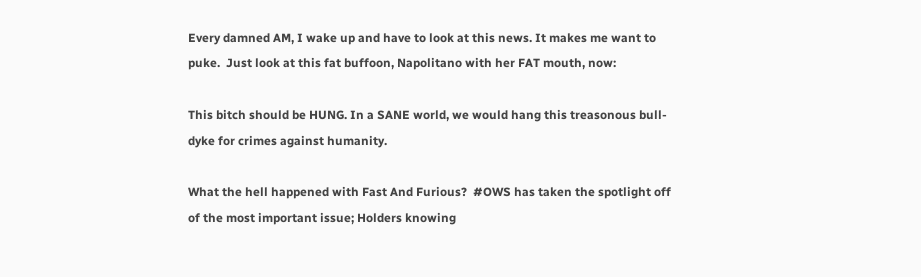Every damned AM, I wake up and have to look at this news. It makes me want to puke.  Just look at this fat buffoon, Napolitano with her FAT mouth, now:

This bitch should be HUNG. In a SANE world, we would hang this treasonous bull-dyke for crimes against humanity.

What the hell happened with Fast And Furious?  #OWS has taken the spotlight off of the most important issue; Holders knowing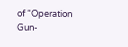of “Operation Gun-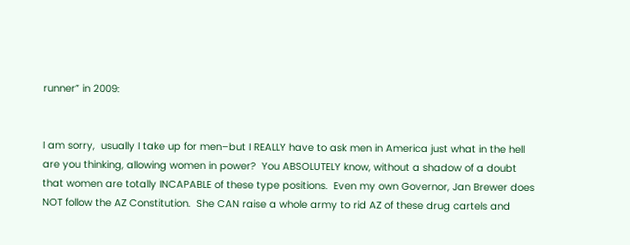runner” in 2009:


I am sorry,  usually I take up for men–but I REALLY have to ask men in America just what in the hell are you thinking, allowing women in power?  You ABSOLUTELY know, without a shadow of a doubt that women are totally INCAPABLE of these type positions.  Even my own Governor, Jan Brewer does NOT follow the AZ Constitution.  She CAN raise a whole army to rid AZ of these drug cartels and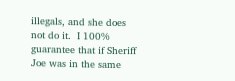illegals, and she does not do it.  I 100% guarantee that if Sheriff Joe was in the same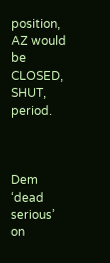position, AZ would be CLOSED, SHUT, period.



Dem ‘dead serious’ on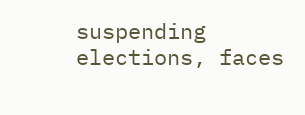suspending elections, faces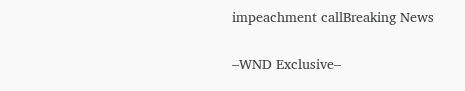impeachment callBreaking News

–WND Exclusive–